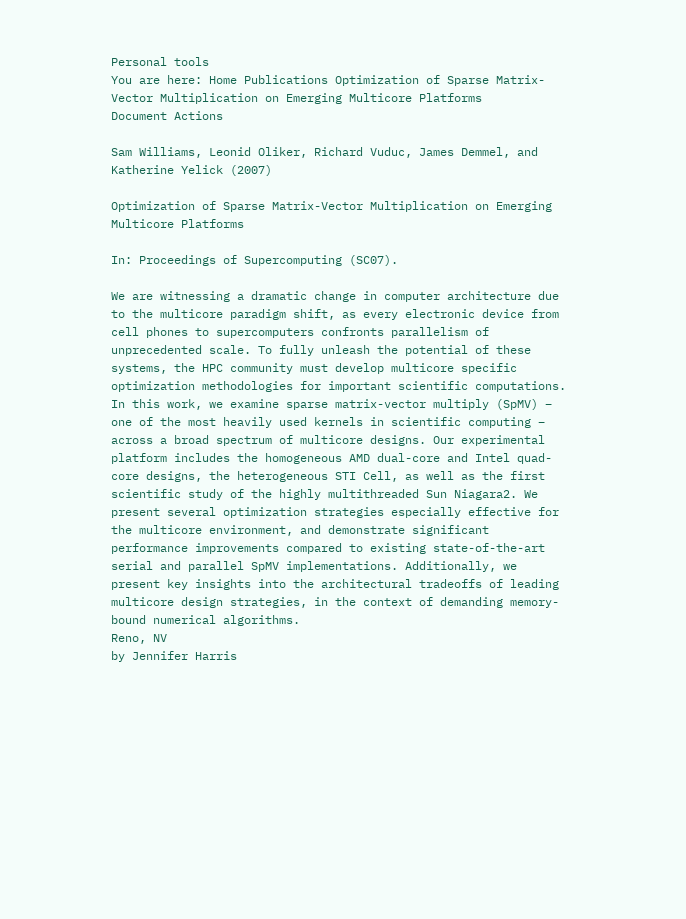Personal tools
You are here: Home Publications Optimization of Sparse Matrix-Vector Multiplication on Emerging Multicore Platforms
Document Actions

Sam Williams, Leonid Oliker, Richard Vuduc, James Demmel, and Katherine Yelick (2007)

Optimization of Sparse Matrix-Vector Multiplication on Emerging Multicore Platforms

In: Proceedings of Supercomputing (SC07).

We are witnessing a dramatic change in computer architecture due to the multicore paradigm shift, as every electronic device from cell phones to supercomputers confronts parallelism of unprecedented scale. To fully unleash the potential of these systems, the HPC community must develop multicore specific optimization methodologies for important scientific computations. In this work, we examine sparse matrix-vector multiply (SpMV) – one of the most heavily used kernels in scientific computing – across a broad spectrum of multicore designs. Our experimental platform includes the homogeneous AMD dual-core and Intel quad-core designs, the heterogeneous STI Cell, as well as the first scientific study of the highly multithreaded Sun Niagara2. We present several optimization strategies especially effective for the multicore environment, and demonstrate significant performance improvements compared to existing state-of-the-art serial and parallel SpMV implementations. Additionally, we present key insights into the architectural tradeoffs of leading multicore design strategies, in the context of demanding memory-bound numerical algorithms.
Reno, NV
by Jennifer Harris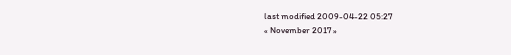last modified 2009-04-22 05:27
« November 2017 »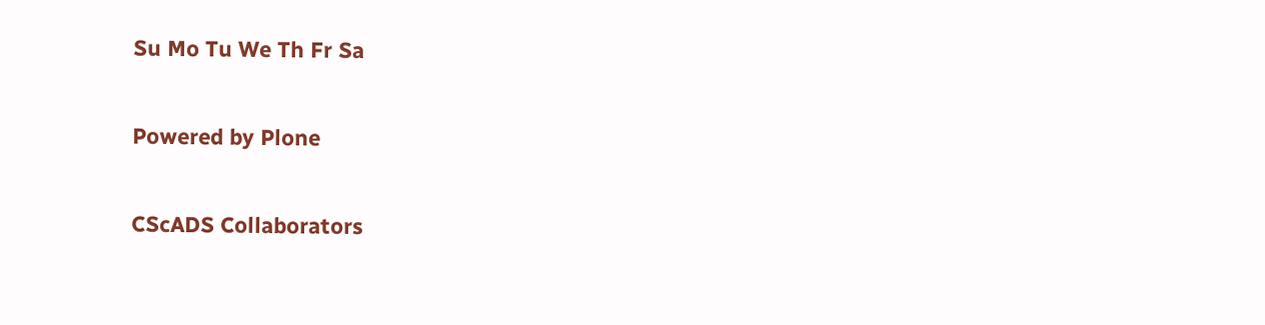Su Mo Tu We Th Fr Sa

Powered by Plone

CScADS Collaborators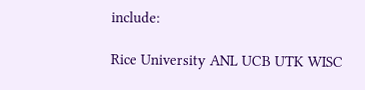include:

Rice University ANL UCB UTK WISC